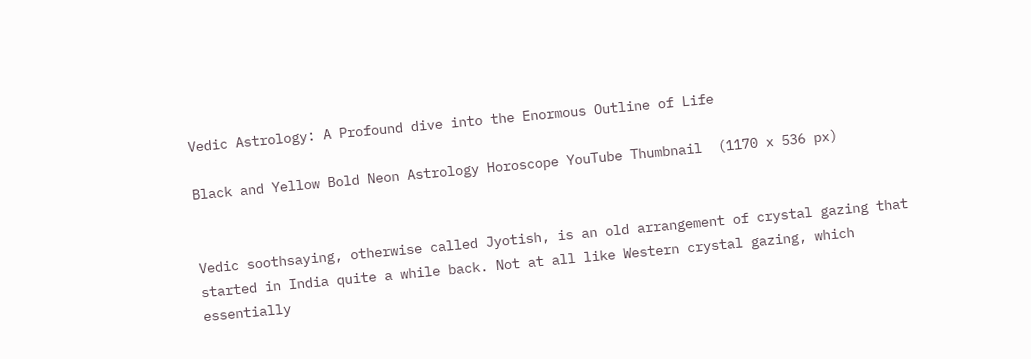Vedic Astrology: A Profound dive into the Enormous Outline of Life

Black and Yellow Bold Neon Astrology Horoscope YouTube Thumbnail  (1170 x 536 px)


Vedic soothsaying, otherwise called Jyotish, is an old arrangement of crystal gazing that started in India quite a while back. Not at all like Western crystal gazing, which essentially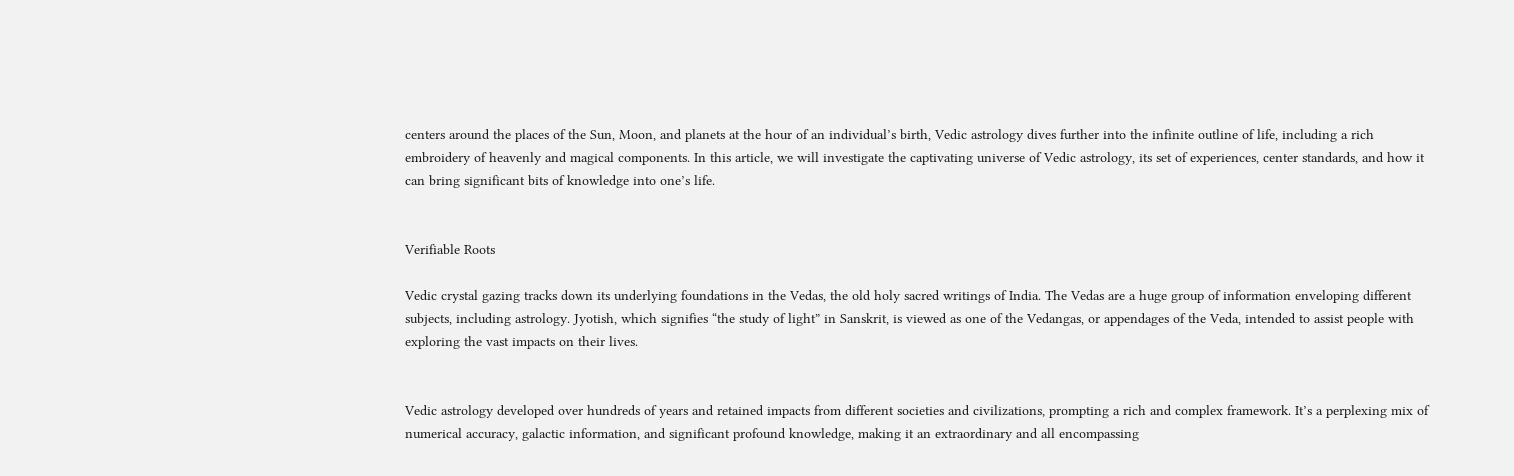centers around the places of the Sun, Moon, and planets at the hour of an individual’s birth, Vedic astrology dives further into the infinite outline of life, including a rich embroidery of heavenly and magical components. In this article, we will investigate the captivating universe of Vedic astrology, its set of experiences, center standards, and how it can bring significant bits of knowledge into one’s life.


Verifiable Roots

Vedic crystal gazing tracks down its underlying foundations in the Vedas, the old holy sacred writings of India. The Vedas are a huge group of information enveloping different subjects, including astrology. Jyotish, which signifies “the study of light” in Sanskrit, is viewed as one of the Vedangas, or appendages of the Veda, intended to assist people with exploring the vast impacts on their lives.


Vedic astrology developed over hundreds of years and retained impacts from different societies and civilizations, prompting a rich and complex framework. It’s a perplexing mix of numerical accuracy, galactic information, and significant profound knowledge, making it an extraordinary and all encompassing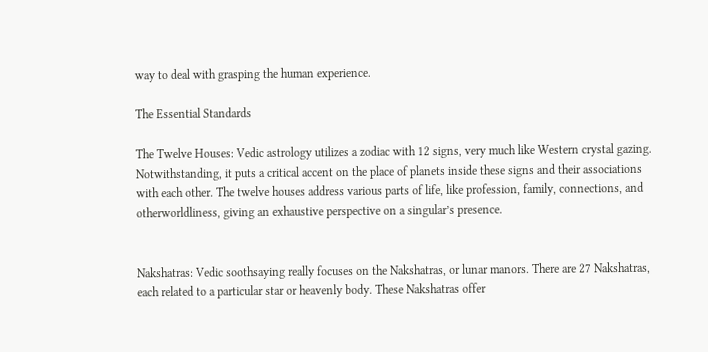way to deal with grasping the human experience.

The Essential Standards

The Twelve Houses: Vedic astrology utilizes a zodiac with 12 signs, very much like Western crystal gazing. Notwithstanding, it puts a critical accent on the place of planets inside these signs and their associations with each other. The twelve houses address various parts of life, like profession, family, connections, and otherworldliness, giving an exhaustive perspective on a singular’s presence.


Nakshatras: Vedic soothsaying really focuses on the Nakshatras, or lunar manors. There are 27 Nakshatras, each related to a particular star or heavenly body. These Nakshatras offer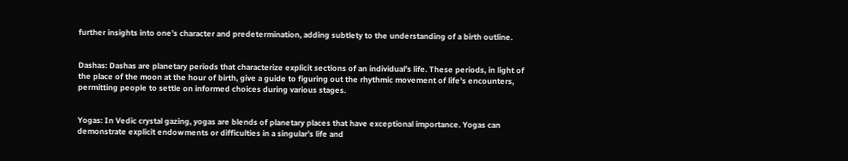further insights into one’s character and predetermination, adding subtlety to the understanding of a birth outline.


Dashas: Dashas are planetary periods that characterize explicit sections of an individual’s life. These periods, in light of the place of the moon at the hour of birth, give a guide to figuring out the rhythmic movement of life’s encounters, permitting people to settle on informed choices during various stages.


Yogas: In Vedic crystal gazing, yogas are blends of planetary places that have exceptional importance. Yogas can demonstrate explicit endowments or difficulties in a singular’s life and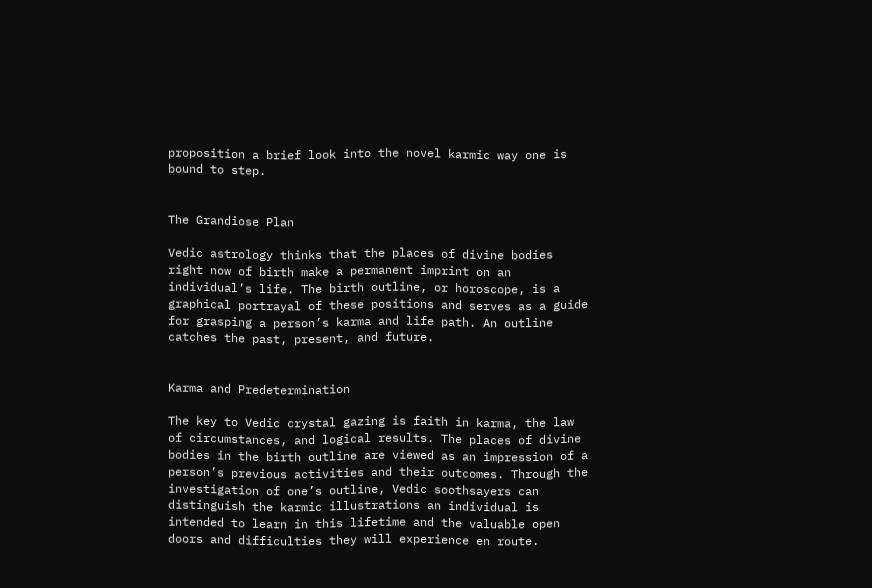proposition a brief look into the novel karmic way one is bound to step.


The Grandiose Plan

Vedic astrology thinks that the places of divine bodies right now of birth make a permanent imprint on an individual’s life. The birth outline, or horoscope, is a graphical portrayal of these positions and serves as a guide for grasping a person’s karma and life path. An outline catches the past, present, and future.


Karma and Predetermination

The key to Vedic crystal gazing is faith in karma, the law of circumstances, and logical results. The places of divine bodies in the birth outline are viewed as an impression of a person’s previous activities and their outcomes. Through the investigation of one’s outline, Vedic soothsayers can distinguish the karmic illustrations an individual is intended to learn in this lifetime and the valuable open doors and difficulties they will experience en route.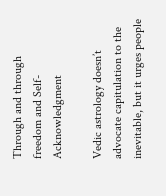Through and through freedom and Self-Acknowledgment

Vedic astrology doesn’t advocate capitulation to the inevitable, but it urges people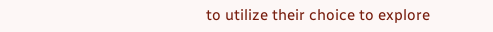to utilize their choice to explore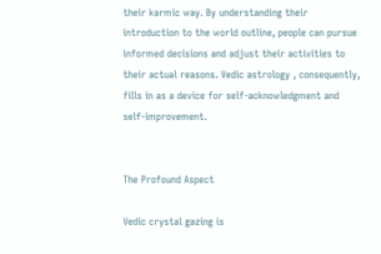their karmic way. By understanding their introduction to the world outline, people can pursue informed decisions and adjust their activities to their actual reasons. Vedic astrology , consequently, fills in as a device for self-acknowledgment and self-improvement.


The Profound Aspect

Vedic crystal gazing is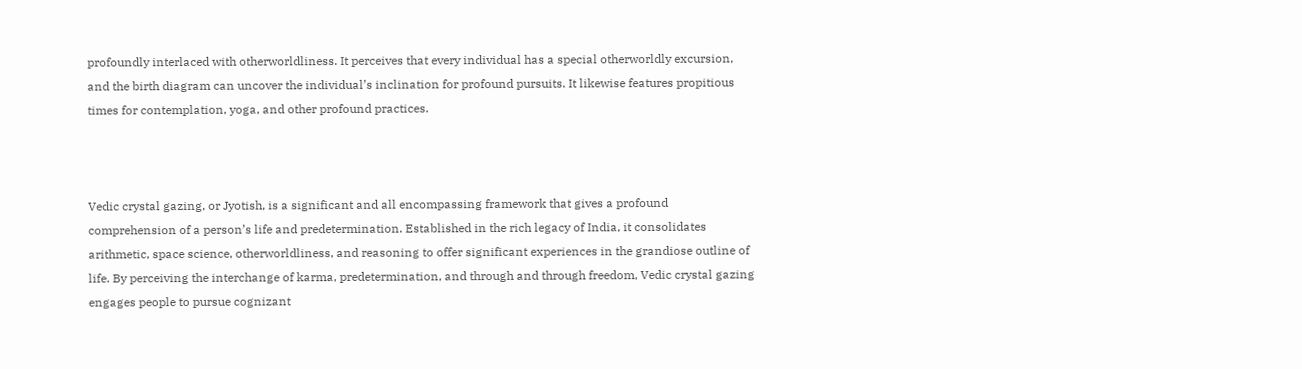profoundly interlaced with otherworldliness. It perceives that every individual has a special otherworldly excursion, and the birth diagram can uncover the individual’s inclination for profound pursuits. It likewise features propitious times for contemplation, yoga, and other profound practices.



Vedic crystal gazing, or Jyotish, is a significant and all encompassing framework that gives a profound comprehension of a person’s life and predetermination. Established in the rich legacy of India, it consolidates arithmetic, space science, otherworldliness, and reasoning to offer significant experiences in the grandiose outline of life. By perceiving the interchange of karma, predetermination, and through and through freedom, Vedic crystal gazing engages people to pursue cognizant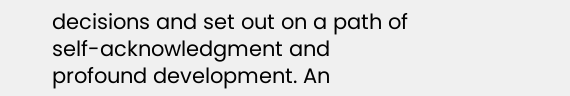decisions and set out on a path of self-acknowledgment and profound development. An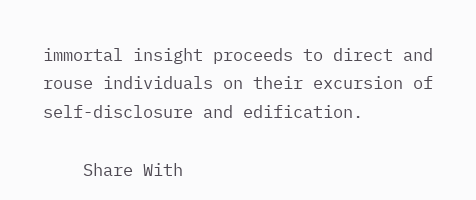immortal insight proceeds to direct and rouse individuals on their excursion of self-disclosure and edification.

    Share With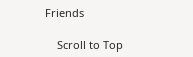Friends

    Scroll to Top